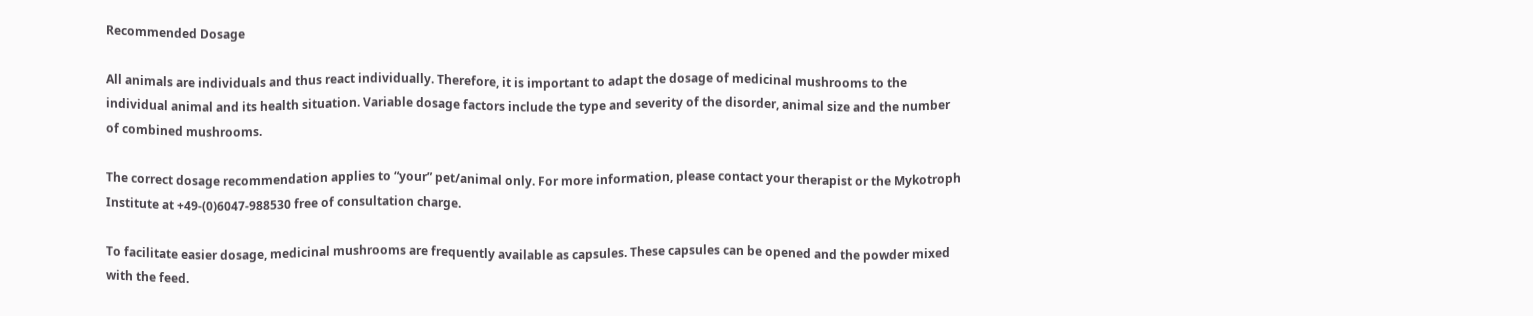Recommended Dosage

All animals are individuals and thus react individually. Therefore, it is important to adapt the dosage of medicinal mushrooms to the individual animal and its health situation. Variable dosage factors include the type and severity of the disorder, animal size and the number of combined mushrooms.

The correct dosage recommendation applies to “your” pet/animal only. For more information, please contact your therapist or the Mykotroph Institute at +49-(0)6047-988530 free of consultation charge.

To facilitate easier dosage, medicinal mushrooms are frequently available as capsules. These capsules can be opened and the powder mixed with the feed.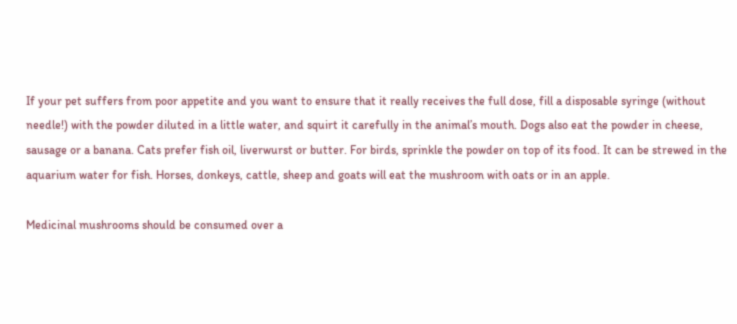If your pet suffers from poor appetite and you want to ensure that it really receives the full dose, fill a disposable syringe (without needle!) with the powder diluted in a little water, and squirt it carefully in the animal’s mouth. Dogs also eat the powder in cheese, sausage or a banana. Cats prefer fish oil, liverwurst or butter. For birds, sprinkle the powder on top of its food. It can be strewed in the aquarium water for fish. Horses, donkeys, cattle, sheep and goats will eat the mushroom with oats or in an apple.

Medicinal mushrooms should be consumed over a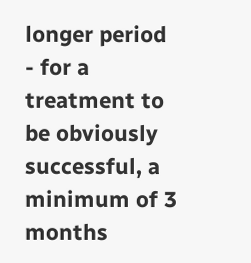longer period - for a treatment to be obviously successful, a minimum of 3 months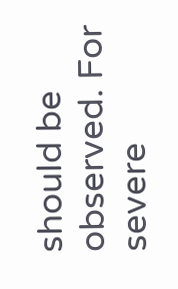should be observed. For severe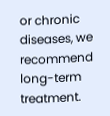or chronic diseases, we recommend long-term treatment.